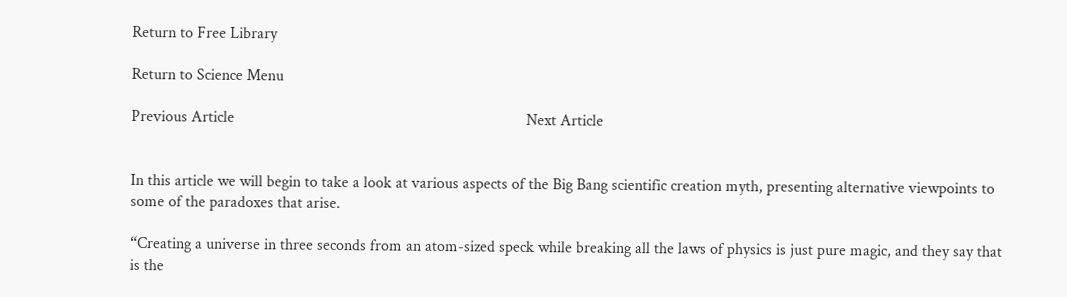Return to Free Library

Return to Science Menu

Previous Article                                                                         Next Article


In this article we will begin to take a look at various aspects of the Big Bang scientific creation myth, presenting alternative viewpoints to some of the paradoxes that arise.

“Creating a universe in three seconds from an atom-sized speck while breaking all the laws of physics is just pure magic, and they say that is the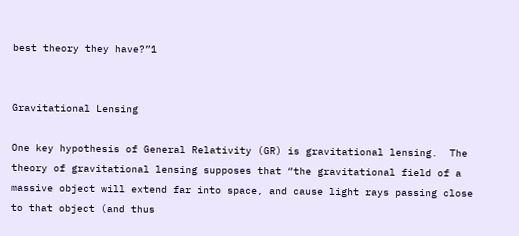best theory they have?”1


Gravitational Lensing

One key hypothesis of General Relativity (GR) is gravitational lensing.  The theory of gravitational lensing supposes that “the gravitational field of a massive object will extend far into space, and cause light rays passing close to that object (and thus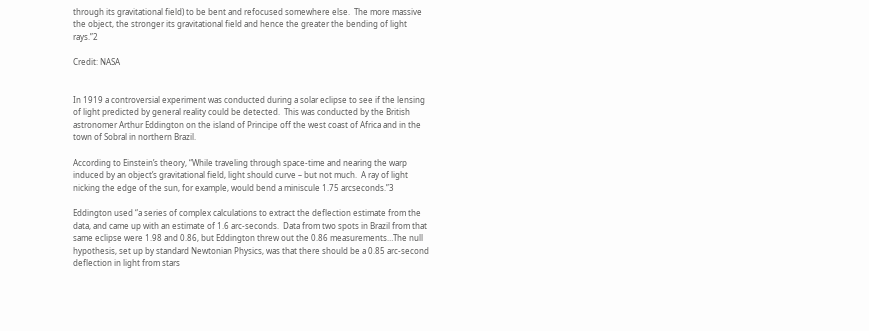through its gravitational field) to be bent and refocused somewhere else.  The more massive the object, the stronger its gravitational field and hence the greater the bending of light rays.”2

Credit: NASA


In 1919 a controversial experiment was conducted during a solar eclipse to see if the lensing of light predicted by general reality could be detected.  This was conducted by the British astronomer Arthur Eddington on the island of Principe off the west coast of Africa and in the town of Sobral in northern Brazil.

According to Einstein’s theory, “While traveling through space-time and nearing the warp induced by an object’s gravitational field, light should curve – but not much.  A ray of light nicking the edge of the sun, for example, would bend a miniscule 1.75 arcseconds.”3

Eddington used “a series of complex calculations to extract the deflection estimate from the data, and came up with an estimate of 1.6 arc-seconds.  Data from two spots in Brazil from that same eclipse were 1.98 and 0.86, but Eddington threw out the 0.86 measurements…The null hypothesis, set up by standard Newtonian Physics, was that there should be a 0.85 arc-second deflection in light from stars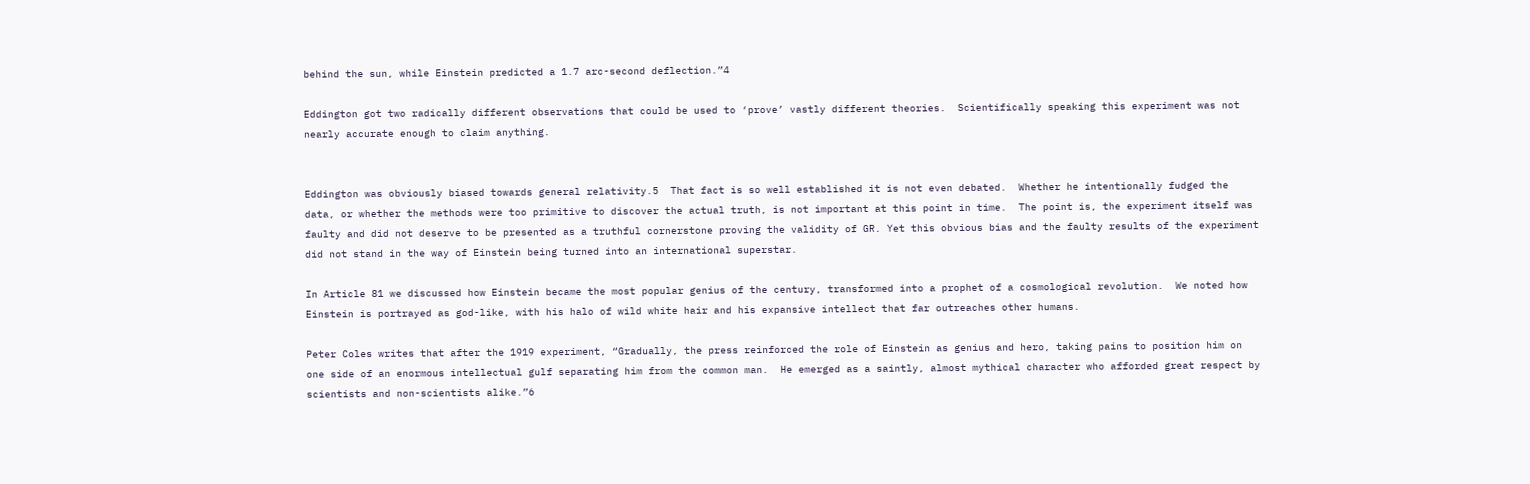behind the sun, while Einstein predicted a 1.7 arc-second deflection.”4

Eddington got two radically different observations that could be used to ‘prove’ vastly different theories.  Scientifically speaking this experiment was not nearly accurate enough to claim anything.


Eddington was obviously biased towards general relativity.5  That fact is so well established it is not even debated.  Whether he intentionally fudged the data, or whether the methods were too primitive to discover the actual truth, is not important at this point in time.  The point is, the experiment itself was faulty and did not deserve to be presented as a truthful cornerstone proving the validity of GR. Yet this obvious bias and the faulty results of the experiment did not stand in the way of Einstein being turned into an international superstar.

In Article 81 we discussed how Einstein became the most popular genius of the century, transformed into a prophet of a cosmological revolution.  We noted how Einstein is portrayed as god-like, with his halo of wild white hair and his expansive intellect that far outreaches other humans.

Peter Coles writes that after the 1919 experiment, “Gradually, the press reinforced the role of Einstein as genius and hero, taking pains to position him on one side of an enormous intellectual gulf separating him from the common man.  He emerged as a saintly, almost mythical character who afforded great respect by scientists and non-scientists alike.”6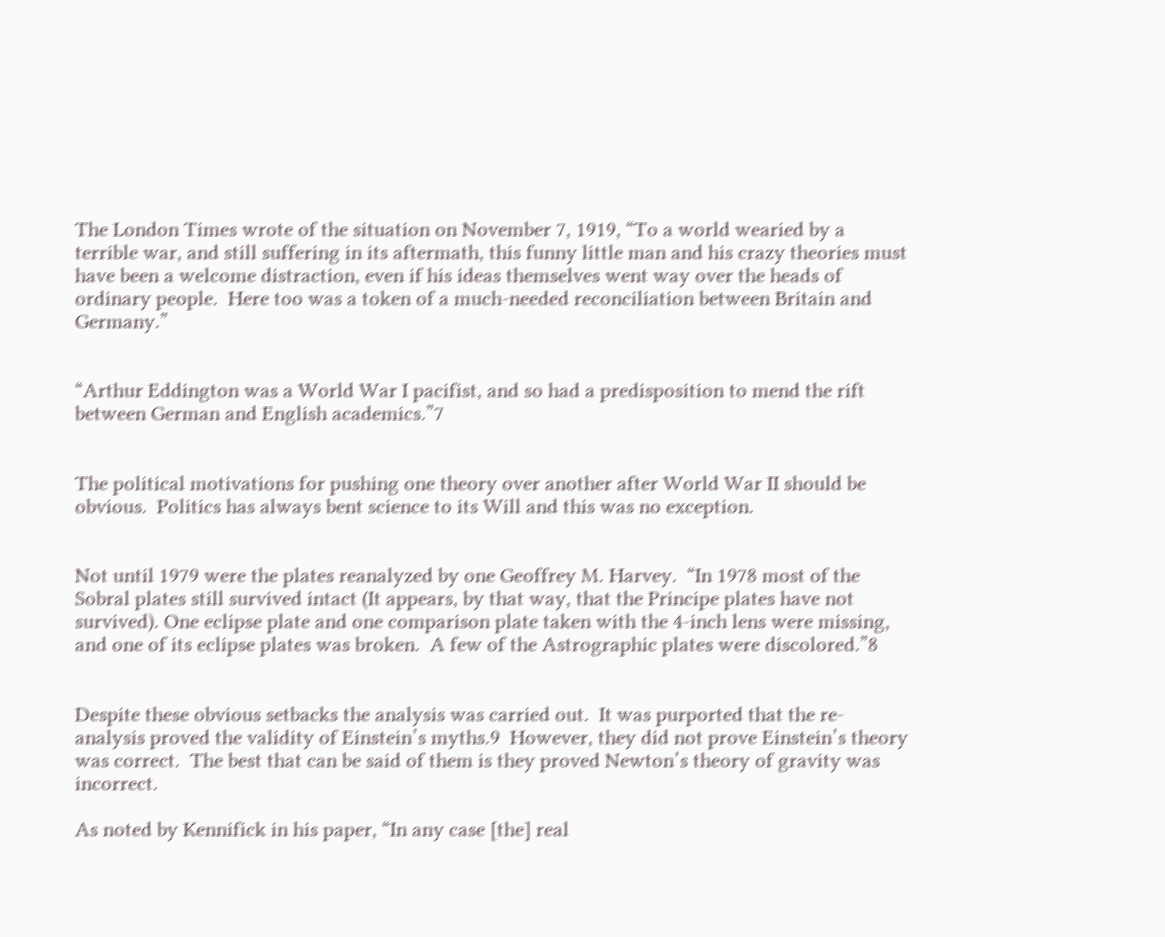The London Times wrote of the situation on November 7, 1919, “To a world wearied by a terrible war, and still suffering in its aftermath, this funny little man and his crazy theories must have been a welcome distraction, even if his ideas themselves went way over the heads of ordinary people.  Here too was a token of a much-needed reconciliation between Britain and Germany.”


“Arthur Eddington was a World War I pacifist, and so had a predisposition to mend the rift between German and English academics.”7


The political motivations for pushing one theory over another after World War II should be obvious.  Politics has always bent science to its Will and this was no exception.


Not until 1979 were the plates reanalyzed by one Geoffrey M. Harvey.  “In 1978 most of the Sobral plates still survived intact (It appears, by that way, that the Principe plates have not survived). One eclipse plate and one comparison plate taken with the 4-inch lens were missing, and one of its eclipse plates was broken.  A few of the Astrographic plates were discolored.”8


Despite these obvious setbacks the analysis was carried out.  It was purported that the re-analysis proved the validity of Einstein’s myths.9  However, they did not prove Einstein’s theory was correct.  The best that can be said of them is they proved Newton’s theory of gravity was incorrect.

As noted by Kennifick in his paper, “In any case [the] real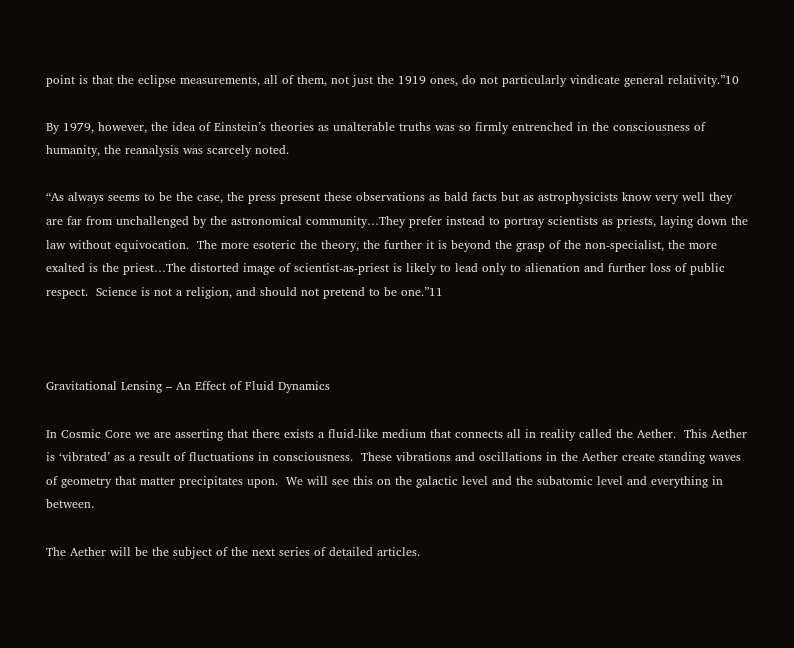point is that the eclipse measurements, all of them, not just the 1919 ones, do not particularly vindicate general relativity.”10

By 1979, however, the idea of Einstein’s theories as unalterable truths was so firmly entrenched in the consciousness of humanity, the reanalysis was scarcely noted.

“As always seems to be the case, the press present these observations as bald facts but as astrophysicists know very well they are far from unchallenged by the astronomical community…They prefer instead to portray scientists as priests, laying down the law without equivocation.  The more esoteric the theory, the further it is beyond the grasp of the non-specialist, the more exalted is the priest…The distorted image of scientist-as-priest is likely to lead only to alienation and further loss of public respect.  Science is not a religion, and should not pretend to be one.”11



Gravitational Lensing – An Effect of Fluid Dynamics

In Cosmic Core we are asserting that there exists a fluid-like medium that connects all in reality called the Aether.  This Aether is ‘vibrated’ as a result of fluctuations in consciousness.  These vibrations and oscillations in the Aether create standing waves of geometry that matter precipitates upon.  We will see this on the galactic level and the subatomic level and everything in between.

The Aether will be the subject of the next series of detailed articles.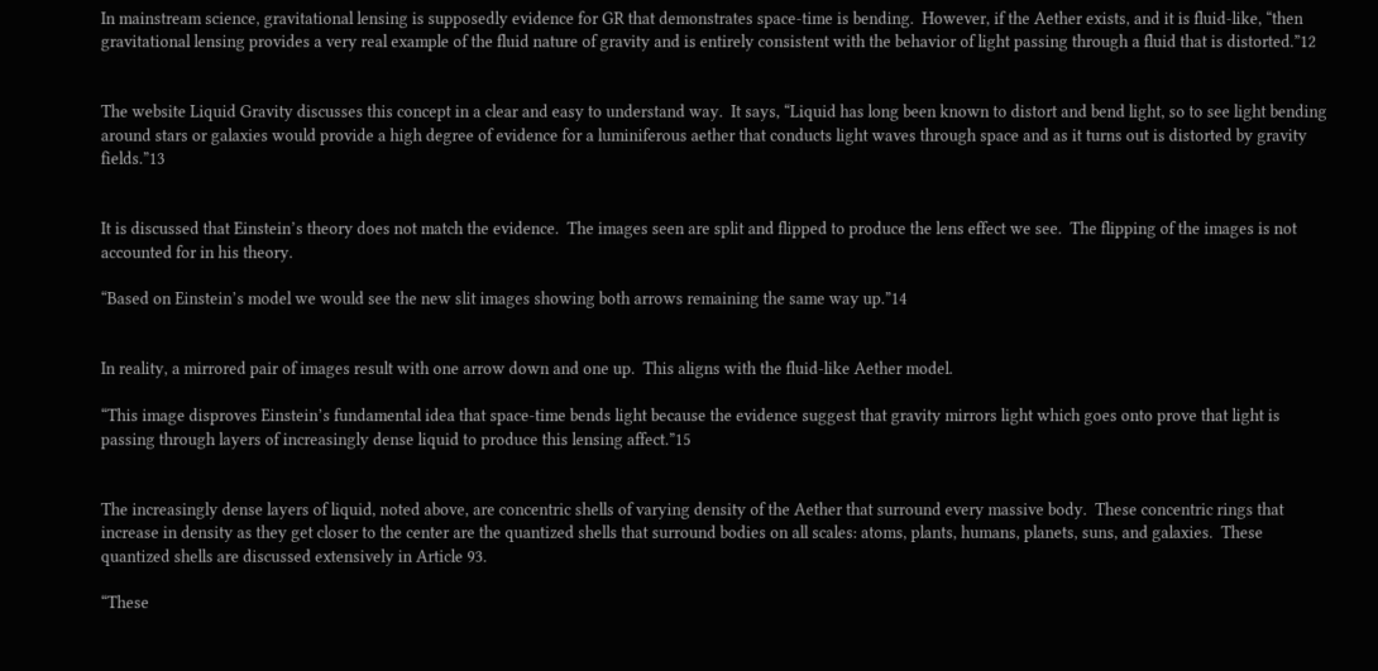In mainstream science, gravitational lensing is supposedly evidence for GR that demonstrates space-time is bending.  However, if the Aether exists, and it is fluid-like, “then gravitational lensing provides a very real example of the fluid nature of gravity and is entirely consistent with the behavior of light passing through a fluid that is distorted.”12


The website Liquid Gravity discusses this concept in a clear and easy to understand way.  It says, “Liquid has long been known to distort and bend light, so to see light bending around stars or galaxies would provide a high degree of evidence for a luminiferous aether that conducts light waves through space and as it turns out is distorted by gravity fields.”13


It is discussed that Einstein’s theory does not match the evidence.  The images seen are split and flipped to produce the lens effect we see.  The flipping of the images is not accounted for in his theory.

“Based on Einstein’s model we would see the new slit images showing both arrows remaining the same way up.”14


In reality, a mirrored pair of images result with one arrow down and one up.  This aligns with the fluid-like Aether model.

“This image disproves Einstein’s fundamental idea that space-time bends light because the evidence suggest that gravity mirrors light which goes onto prove that light is passing through layers of increasingly dense liquid to produce this lensing affect.”15


The increasingly dense layers of liquid, noted above, are concentric shells of varying density of the Aether that surround every massive body.  These concentric rings that increase in density as they get closer to the center are the quantized shells that surround bodies on all scales: atoms, plants, humans, planets, suns, and galaxies.  These quantized shells are discussed extensively in Article 93.

“These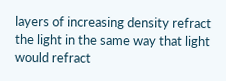layers of increasing density refract the light in the same way that light would refract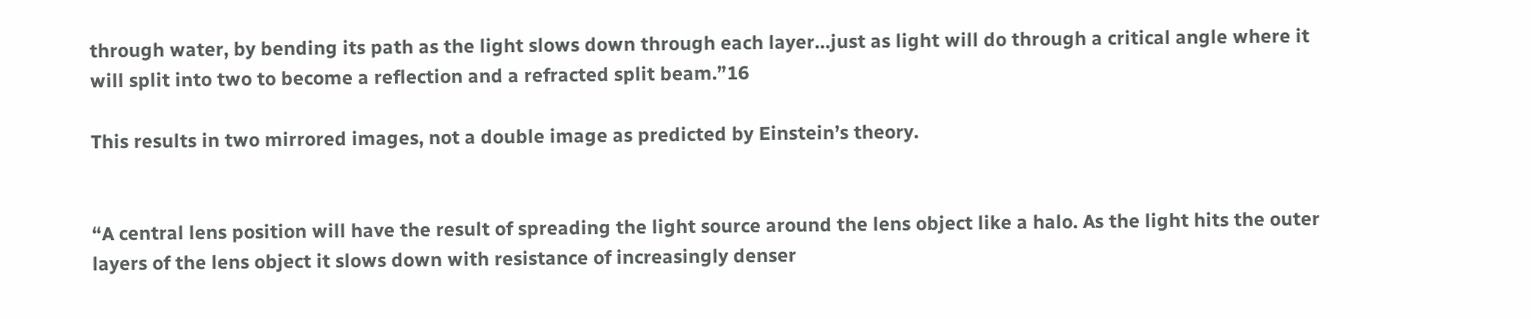through water, by bending its path as the light slows down through each layer…just as light will do through a critical angle where it will split into two to become a reflection and a refracted split beam.”16

This results in two mirrored images, not a double image as predicted by Einstein’s theory.


“A central lens position will have the result of spreading the light source around the lens object like a halo. As the light hits the outer layers of the lens object it slows down with resistance of increasingly denser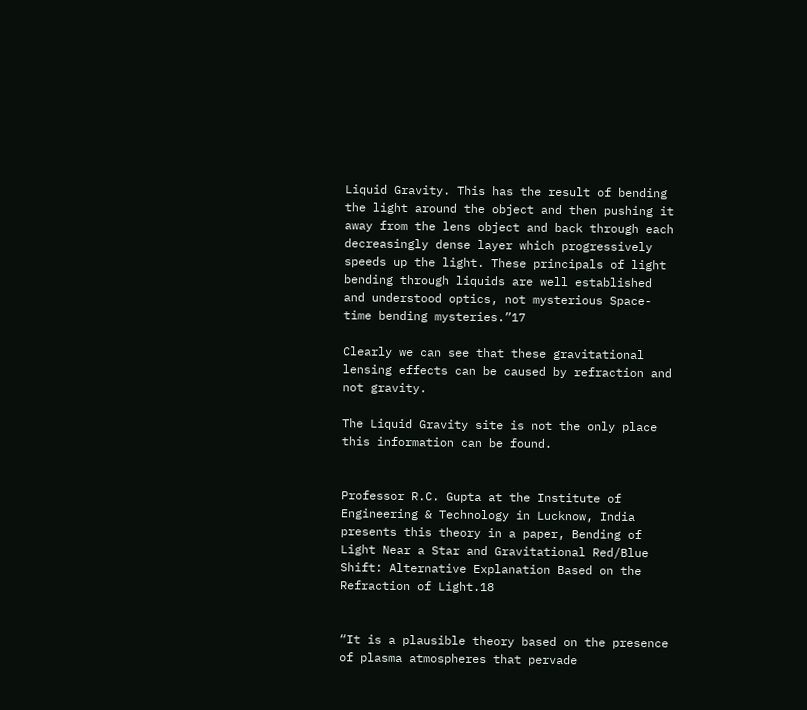Liquid Gravity. This has the result of bending the light around the object and then pushing it away from the lens object and back through each decreasingly dense layer which progressively speeds up the light. These principals of light bending through liquids are well established and understood optics, not mysterious Space-time bending mysteries.”17

Clearly we can see that these gravitational lensing effects can be caused by refraction and not gravity.

The Liquid Gravity site is not the only place this information can be found.


Professor R.C. Gupta at the Institute of Engineering & Technology in Lucknow, India presents this theory in a paper, Bending of Light Near a Star and Gravitational Red/Blue Shift: Alternative Explanation Based on the Refraction of Light.18


“It is a plausible theory based on the presence of plasma atmospheres that pervade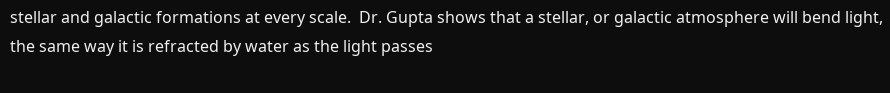stellar and galactic formations at every scale.  Dr. Gupta shows that a stellar, or galactic atmosphere will bend light, the same way it is refracted by water as the light passes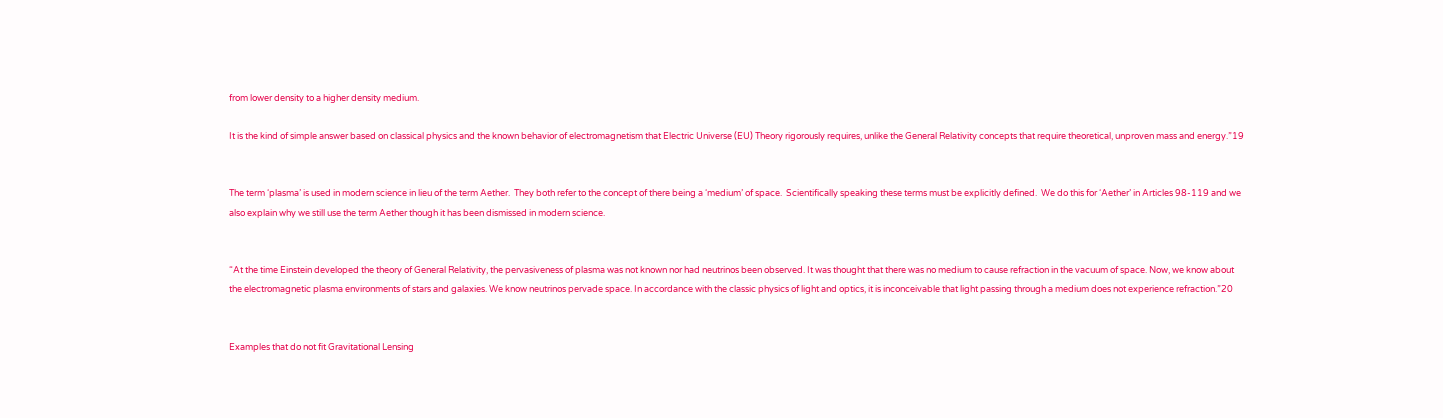from lower density to a higher density medium.

It is the kind of simple answer based on classical physics and the known behavior of electromagnetism that Electric Universe (EU) Theory rigorously requires, unlike the General Relativity concepts that require theoretical, unproven mass and energy.”19


The term ‘plasma’ is used in modern science in lieu of the term Aether.  They both refer to the concept of there being a ‘medium’ of space.  Scientifically speaking these terms must be explicitly defined.  We do this for ‘Aether’ in Articles 98-119 and we also explain why we still use the term Aether though it has been dismissed in modern science.


“At the time Einstein developed the theory of General Relativity, the pervasiveness of plasma was not known nor had neutrinos been observed. It was thought that there was no medium to cause refraction in the vacuum of space. Now, we know about the electromagnetic plasma environments of stars and galaxies. We know neutrinos pervade space. In accordance with the classic physics of light and optics, it is inconceivable that light passing through a medium does not experience refraction.”20


Examples that do not fit Gravitational Lensing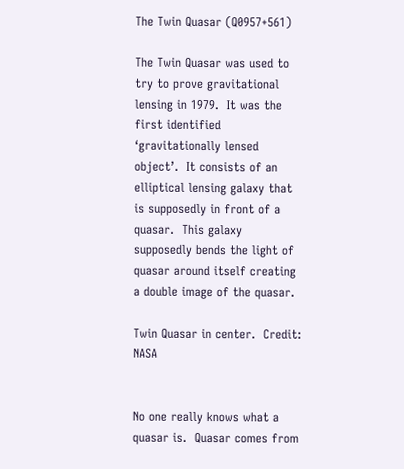The Twin Quasar (Q0957+561)

The Twin Quasar was used to try to prove gravitational lensing in 1979.  It was the first identified ‘gravitationally lensed object’.  It consists of an elliptical lensing galaxy that is supposedly in front of a quasar.  This galaxy supposedly bends the light of quasar around itself creating a double image of the quasar.

Twin Quasar in center.  Credit: NASA


No one really knows what a quasar is.  Quasar comes from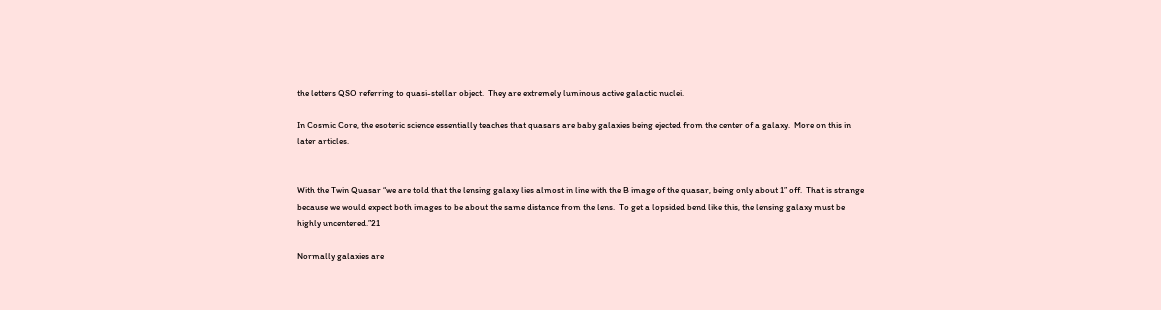the letters QSO referring to quasi-stellar object.  They are extremely luminous active galactic nuclei.

In Cosmic Core, the esoteric science essentially teaches that quasars are baby galaxies being ejected from the center of a galaxy.  More on this in later articles.


With the Twin Quasar “we are told that the lensing galaxy lies almost in line with the B image of the quasar, being only about 1” off.  That is strange because we would expect both images to be about the same distance from the lens.  To get a lopsided bend like this, the lensing galaxy must be highly uncentered.”21

Normally galaxies are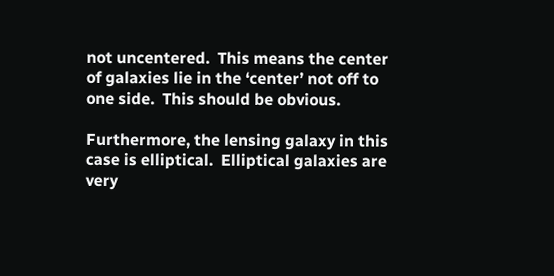not uncentered.  This means the center of galaxies lie in the ‘center’ not off to one side.  This should be obvious.

Furthermore, the lensing galaxy in this case is elliptical.  Elliptical galaxies are very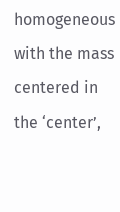homogeneous with the mass centered in the ‘center’,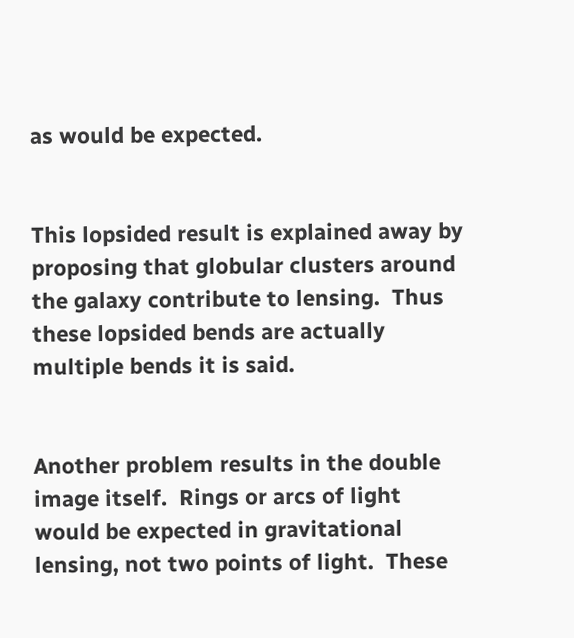as would be expected.


This lopsided result is explained away by proposing that globular clusters around the galaxy contribute to lensing.  Thus these lopsided bends are actually multiple bends it is said.


Another problem results in the double image itself.  Rings or arcs of light would be expected in gravitational lensing, not two points of light.  These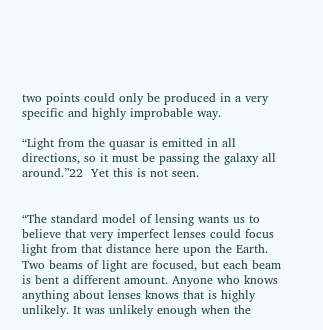two points could only be produced in a very specific and highly improbable way.

“Light from the quasar is emitted in all directions, so it must be passing the galaxy all around.”22  Yet this is not seen.


“The standard model of lensing wants us to believe that very imperfect lenses could focus light from that distance here upon the Earth. Two beams of light are focused, but each beam is bent a different amount. Anyone who knows anything about lenses knows that is highly unlikely. It was unlikely enough when the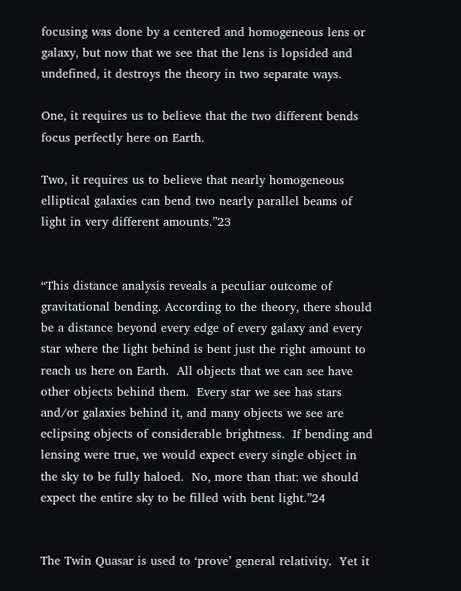focusing was done by a centered and homogeneous lens or galaxy, but now that we see that the lens is lopsided and undefined, it destroys the theory in two separate ways.

One, it requires us to believe that the two different bends focus perfectly here on Earth.

Two, it requires us to believe that nearly homogeneous elliptical galaxies can bend two nearly parallel beams of light in very different amounts.”23


“This distance analysis reveals a peculiar outcome of gravitational bending. According to the theory, there should be a distance beyond every edge of every galaxy and every star where the light behind is bent just the right amount to reach us here on Earth.  All objects that we can see have other objects behind them.  Every star we see has stars and/or galaxies behind it, and many objects we see are eclipsing objects of considerable brightness.  If bending and lensing were true, we would expect every single object in the sky to be fully haloed.  No, more than that: we should expect the entire sky to be filled with bent light.”24


The Twin Quasar is used to ‘prove’ general relativity.  Yet it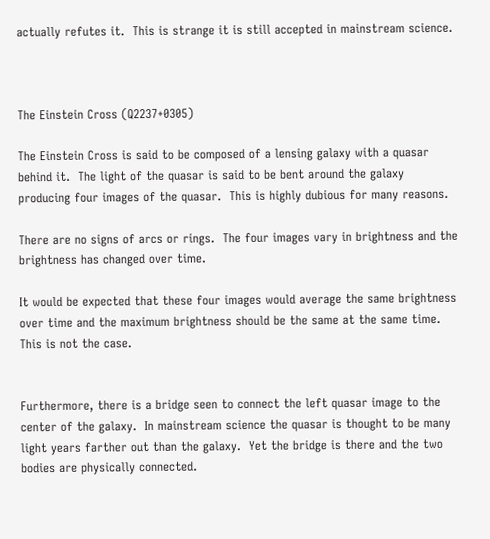actually refutes it.  This is strange it is still accepted in mainstream science.



The Einstein Cross (Q2237+0305)

The Einstein Cross is said to be composed of a lensing galaxy with a quasar behind it.  The light of the quasar is said to be bent around the galaxy producing four images of the quasar.  This is highly dubious for many reasons.

There are no signs of arcs or rings.  The four images vary in brightness and the brightness has changed over time.

It would be expected that these four images would average the same brightness over time and the maximum brightness should be the same at the same time.  This is not the case.


Furthermore, there is a bridge seen to connect the left quasar image to the center of the galaxy.  In mainstream science the quasar is thought to be many light years farther out than the galaxy.  Yet the bridge is there and the two bodies are physically connected.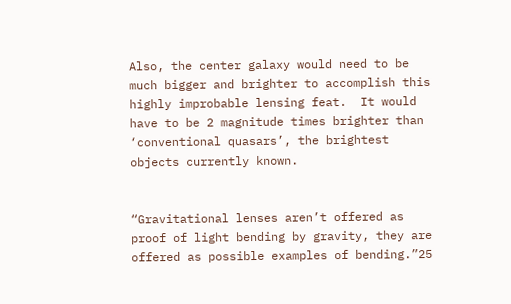Also, the center galaxy would need to be much bigger and brighter to accomplish this highly improbable lensing feat.  It would have to be 2 magnitude times brighter than ‘conventional quasars’, the brightest objects currently known.


“Gravitational lenses aren’t offered as proof of light bending by gravity, they are offered as possible examples of bending.”25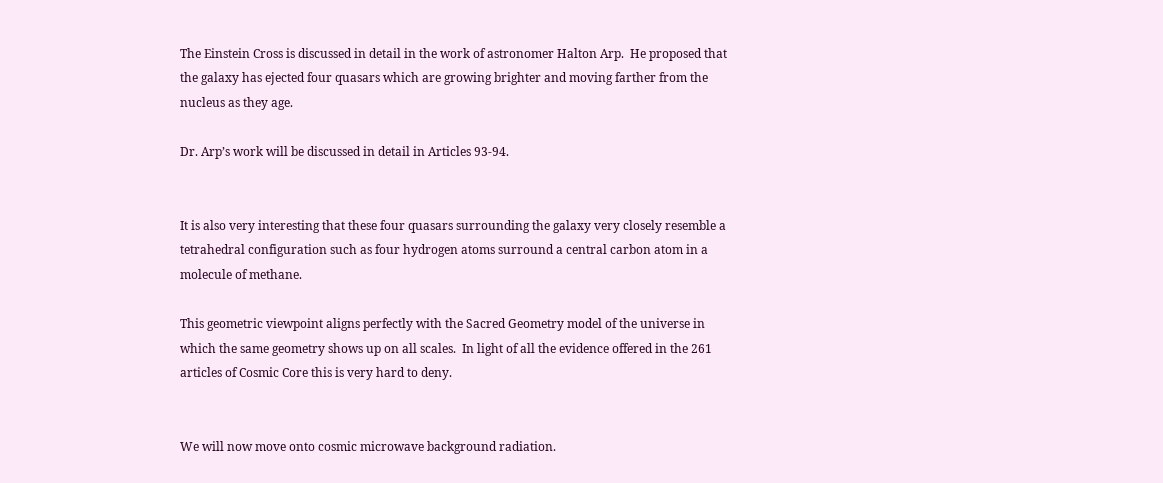The Einstein Cross is discussed in detail in the work of astronomer Halton Arp.  He proposed that the galaxy has ejected four quasars which are growing brighter and moving farther from the nucleus as they age.

Dr. Arp’s work will be discussed in detail in Articles 93-94.


It is also very interesting that these four quasars surrounding the galaxy very closely resemble a tetrahedral configuration such as four hydrogen atoms surround a central carbon atom in a molecule of methane.

This geometric viewpoint aligns perfectly with the Sacred Geometry model of the universe in which the same geometry shows up on all scales.  In light of all the evidence offered in the 261 articles of Cosmic Core this is very hard to deny.


We will now move onto cosmic microwave background radiation.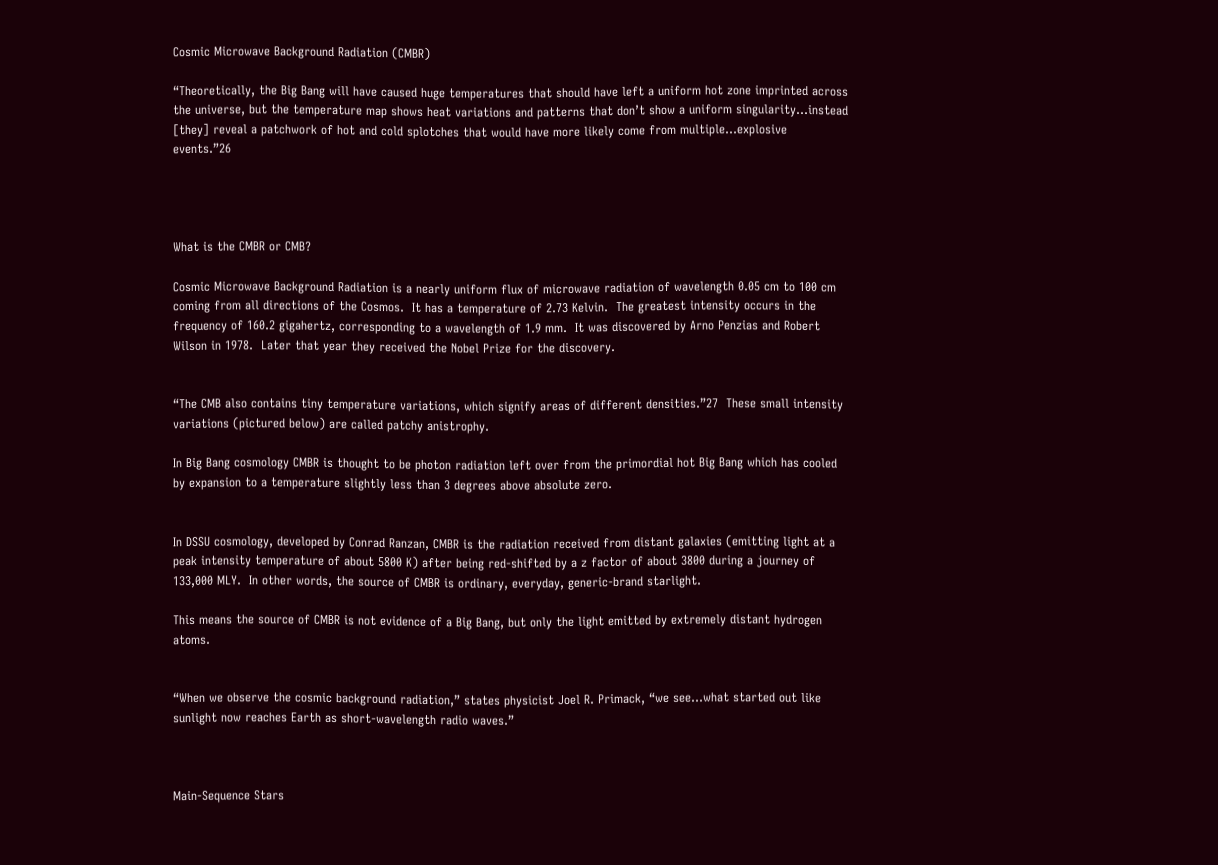Cosmic Microwave Background Radiation (CMBR)

“Theoretically, the Big Bang will have caused huge temperatures that should have left a uniform hot zone imprinted across the universe, but the temperature map shows heat variations and patterns that don’t show a uniform singularity…instead [they] reveal a patchwork of hot and cold splotches that would have more likely come from multiple…explosive events.”26




What is the CMBR or CMB?

Cosmic Microwave Background Radiation is a nearly uniform flux of microwave radiation of wavelength 0.05 cm to 100 cm coming from all directions of the Cosmos.  It has a temperature of 2.73 Kelvin.  The greatest intensity occurs in the frequency of 160.2 gigahertz, corresponding to a wavelength of 1.9 mm.  It was discovered by Arno Penzias and Robert Wilson in 1978.  Later that year they received the Nobel Prize for the discovery.


“The CMB also contains tiny temperature variations, which signify areas of different densities.”27  These small intensity variations (pictured below) are called patchy anistrophy.

In Big Bang cosmology CMBR is thought to be photon radiation left over from the primordial hot Big Bang which has cooled by expansion to a temperature slightly less than 3 degrees above absolute zero.


In DSSU cosmology, developed by Conrad Ranzan, CMBR is the radiation received from distant galaxies (emitting light at a peak intensity temperature of about 5800 K) after being red-shifted by a z factor of about 3800 during a journey of 133,000 MLY.  In other words, the source of CMBR is ordinary, everyday, generic-brand starlight.

This means the source of CMBR is not evidence of a Big Bang, but only the light emitted by extremely distant hydrogen atoms.


“When we observe the cosmic background radiation,” states physicist Joel R. Primack, “we see…what started out like sunlight now reaches Earth as short-wavelength radio waves.”



Main-Sequence Stars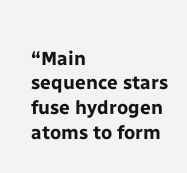“Main sequence stars fuse hydrogen atoms to form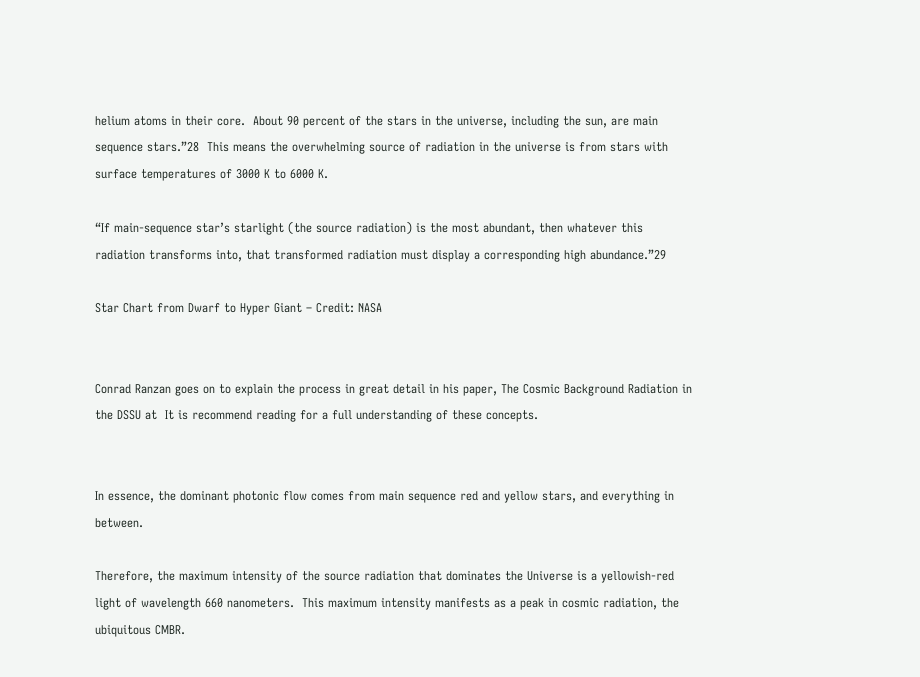helium atoms in their core.  About 90 percent of the stars in the universe, including the sun, are main sequence stars.”28  This means the overwhelming source of radiation in the universe is from stars with surface temperatures of 3000 K to 6000 K.

“If main-sequence star’s starlight (the source radiation) is the most abundant, then whatever this radiation transforms into, that transformed radiation must display a corresponding high abundance.”29

Star Chart from Dwarf to Hyper Giant – Credit: NASA


Conrad Ranzan goes on to explain the process in great detail in his paper, The Cosmic Background Radiation in the DSSU at  It is recommend reading for a full understanding of these concepts.


In essence, the dominant photonic flow comes from main sequence red and yellow stars, and everything in between.

Therefore, the maximum intensity of the source radiation that dominates the Universe is a yellowish-red light of wavelength 660 nanometers.  This maximum intensity manifests as a peak in cosmic radiation, the ubiquitous CMBR.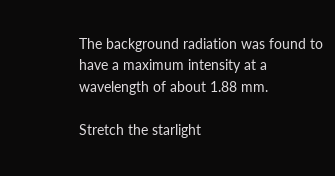The background radiation was found to have a maximum intensity at a wavelength of about 1.88 mm.

Stretch the starlight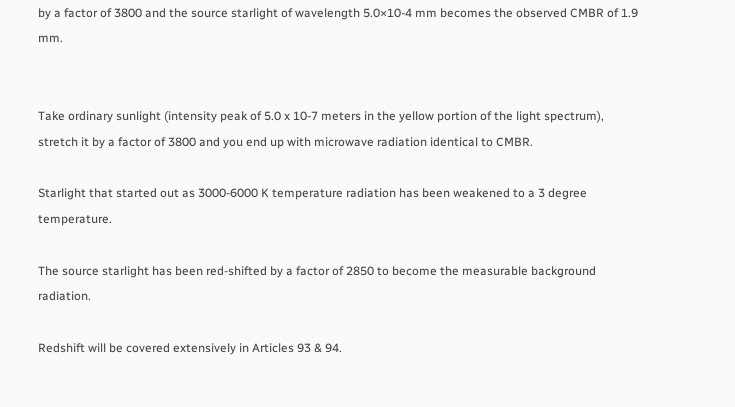by a factor of 3800 and the source starlight of wavelength 5.0×10-4 mm becomes the observed CMBR of 1.9 mm.


Take ordinary sunlight (intensity peak of 5.0 x 10-7 meters in the yellow portion of the light spectrum), stretch it by a factor of 3800 and you end up with microwave radiation identical to CMBR.

Starlight that started out as 3000-6000 K temperature radiation has been weakened to a 3 degree temperature.

The source starlight has been red-shifted by a factor of 2850 to become the measurable background radiation.

Redshift will be covered extensively in Articles 93 & 94.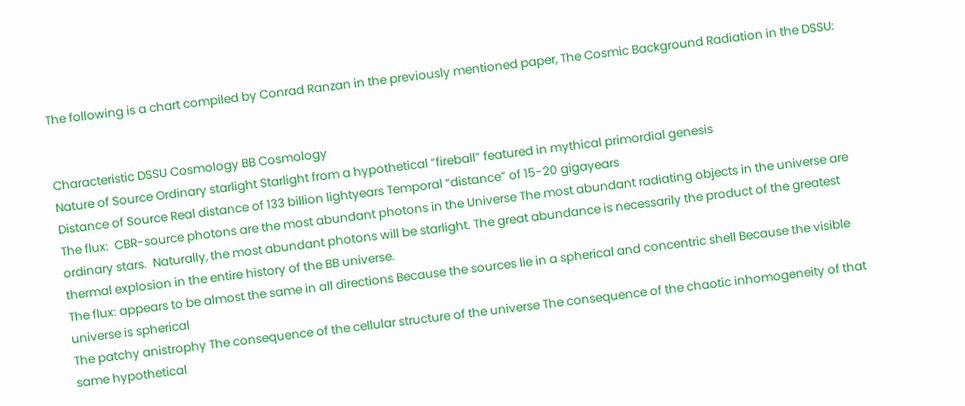The following is a chart compiled by Conrad Ranzan in the previously mentioned paper, The Cosmic Background Radiation in the DSSU:


Characteristic DSSU Cosmology BB Cosmology
Nature of Source Ordinary starlight Starlight from a hypothetical “fireball” featured in mythical primordial genesis
Distance of Source Real distance of 133 billion lightyears Temporal “distance” of 15-20 gigayears
The flux:  CBR-source photons are the most abundant photons in the Universe The most abundant radiating objects in the universe are ordinary stars.  Naturally, the most abundant photons will be starlight. The great abundance is necessarily the product of the greatest thermal explosion in the entire history of the BB universe.
The flux: appears to be almost the same in all directions Because the sources lie in a spherical and concentric shell Because the visible universe is spherical
The patchy anistrophy The consequence of the cellular structure of the universe The consequence of the chaotic inhomogeneity of that same hypothetical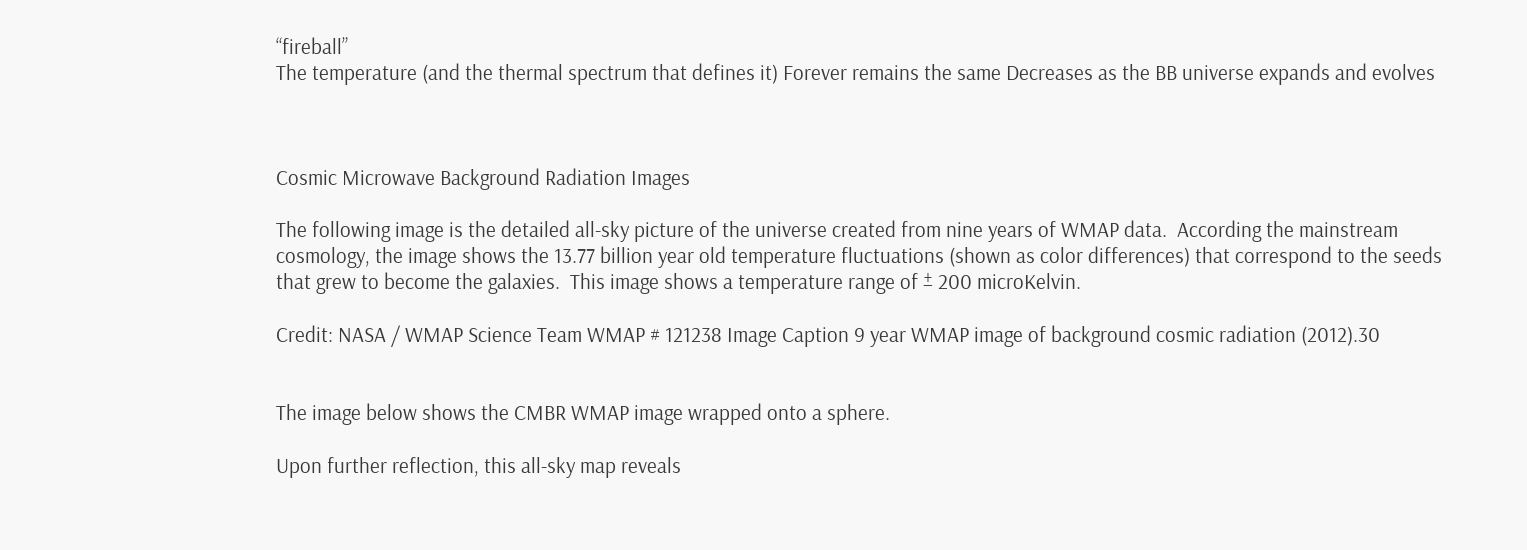“fireball”
The temperature (and the thermal spectrum that defines it) Forever remains the same Decreases as the BB universe expands and evolves



Cosmic Microwave Background Radiation Images

The following image is the detailed all-sky picture of the universe created from nine years of WMAP data.  According the mainstream cosmology, the image shows the 13.77 billion year old temperature fluctuations (shown as color differences) that correspond to the seeds that grew to become the galaxies.  This image shows a temperature range of ± 200 microKelvin.

Credit: NASA / WMAP Science Team WMAP # 121238 Image Caption 9 year WMAP image of background cosmic radiation (2012).30


The image below shows the CMBR WMAP image wrapped onto a sphere.

Upon further reflection, this all-sky map reveals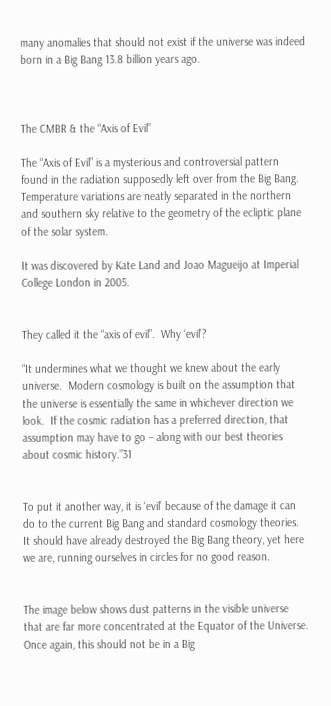many anomalies that should not exist if the universe was indeed born in a Big Bang 13.8 billion years ago.



The CMBR & the “Axis of Evil”

The “Axis of Evil” is a mysterious and controversial pattern found in the radiation supposedly left over from the Big Bang.  Temperature variations are neatly separated in the northern and southern sky relative to the geometry of the ecliptic plane of the solar system.

It was discovered by Kate Land and Joao Magueijo at Imperial College London in 2005.


They called it the “axis of evil”.  Why ‘evil’?

“It undermines what we thought we knew about the early universe.  Modern cosmology is built on the assumption that the universe is essentially the same in whichever direction we look.  If the cosmic radiation has a preferred direction, that assumption may have to go – along with our best theories about cosmic history.”31


To put it another way, it is ‘evil’ because of the damage it can do to the current Big Bang and standard cosmology theories.  It should have already destroyed the Big Bang theory, yet here we are, running ourselves in circles for no good reason.


The image below shows dust patterns in the visible universe that are far more concentrated at the Equator of the Universe.  Once again, this should not be in a Big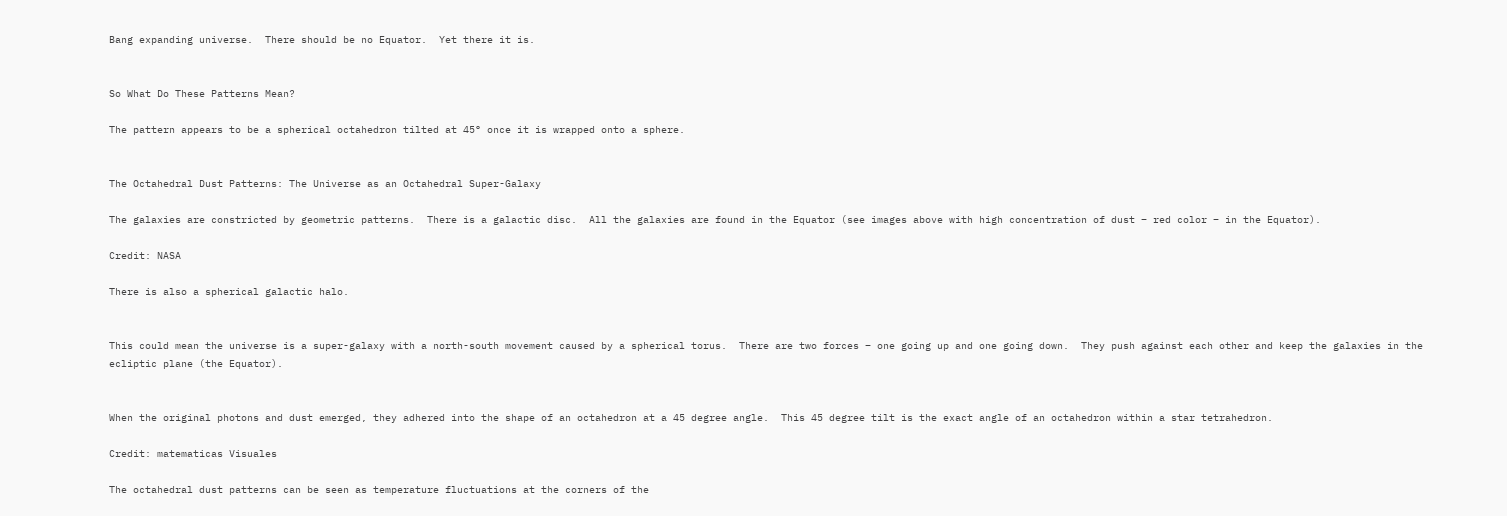Bang expanding universe.  There should be no Equator.  Yet there it is.


So What Do These Patterns Mean?

The pattern appears to be a spherical octahedron tilted at 45° once it is wrapped onto a sphere.


The Octahedral Dust Patterns: The Universe as an Octahedral Super-Galaxy

The galaxies are constricted by geometric patterns.  There is a galactic disc.  All the galaxies are found in the Equator (see images above with high concentration of dust – red color – in the Equator).

Credit: NASA

There is also a spherical galactic halo.


This could mean the universe is a super-galaxy with a north-south movement caused by a spherical torus.  There are two forces – one going up and one going down.  They push against each other and keep the galaxies in the ecliptic plane (the Equator).


When the original photons and dust emerged, they adhered into the shape of an octahedron at a 45 degree angle.  This 45 degree tilt is the exact angle of an octahedron within a star tetrahedron.

Credit: matematicas Visuales

The octahedral dust patterns can be seen as temperature fluctuations at the corners of the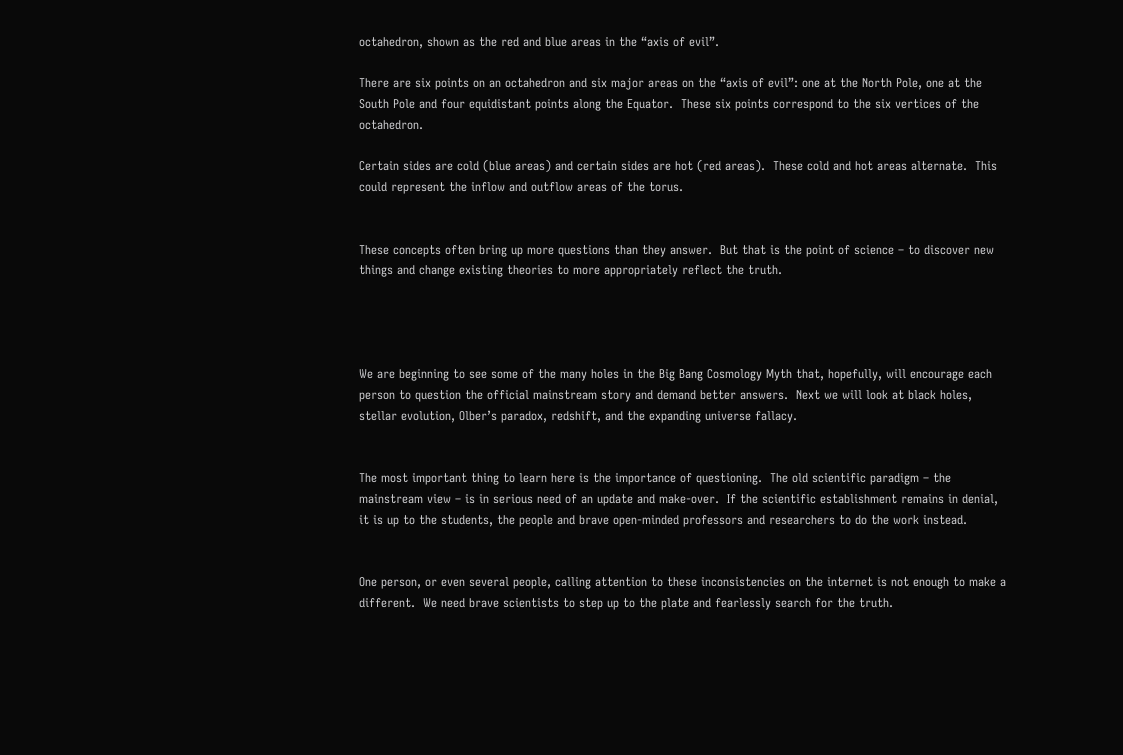octahedron, shown as the red and blue areas in the “axis of evil”.

There are six points on an octahedron and six major areas on the “axis of evil”: one at the North Pole, one at the South Pole and four equidistant points along the Equator.  These six points correspond to the six vertices of the octahedron.

Certain sides are cold (blue areas) and certain sides are hot (red areas).  These cold and hot areas alternate.  This could represent the inflow and outflow areas of the torus.


These concepts often bring up more questions than they answer.  But that is the point of science – to discover new things and change existing theories to more appropriately reflect the truth.




We are beginning to see some of the many holes in the Big Bang Cosmology Myth that, hopefully, will encourage each person to question the official mainstream story and demand better answers.  Next we will look at black holes, stellar evolution, Olber’s paradox, redshift, and the expanding universe fallacy.


The most important thing to learn here is the importance of questioning.  The old scientific paradigm – the mainstream view – is in serious need of an update and make-over.  If the scientific establishment remains in denial, it is up to the students, the people and brave open-minded professors and researchers to do the work instead.


One person, or even several people, calling attention to these inconsistencies on the internet is not enough to make a different.  We need brave scientists to step up to the plate and fearlessly search for the truth.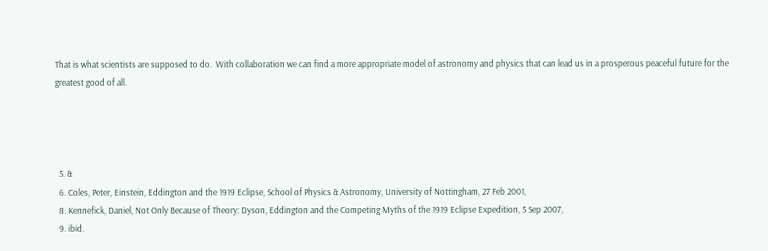That is what scientists are supposed to do.  With collaboration we can find a more appropriate model of astronomy and physics that can lead us in a prosperous peaceful future for the greatest good of all.




  5. &
  6. Coles, Peter, Einstein, Eddington and the 1919 Eclipse, School of Physics & Astronomy, University of Nottingham, 27 Feb 2001,
  8. Kennefick, Daniel, Not Only Because of Theory: Dyson, Eddington and the Competing Myths of the 1919 Eclipse Expedition, 5 Sep 2007,
  9. ibid.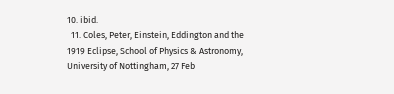10. ibid.
  11. Coles, Peter, Einstein, Eddington and the 1919 Eclipse, School of Physics & Astronomy, University of Nottingham, 27 Feb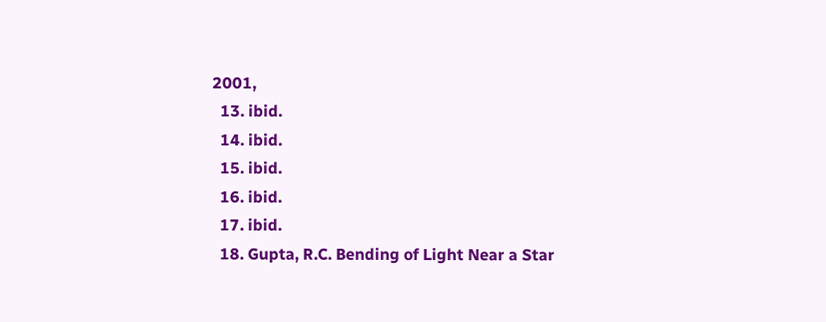2001,
  13. ibid.
  14. ibid.
  15. ibid.
  16. ibid.
  17. ibid.
  18. Gupta, R.C. Bending of Light Near a Star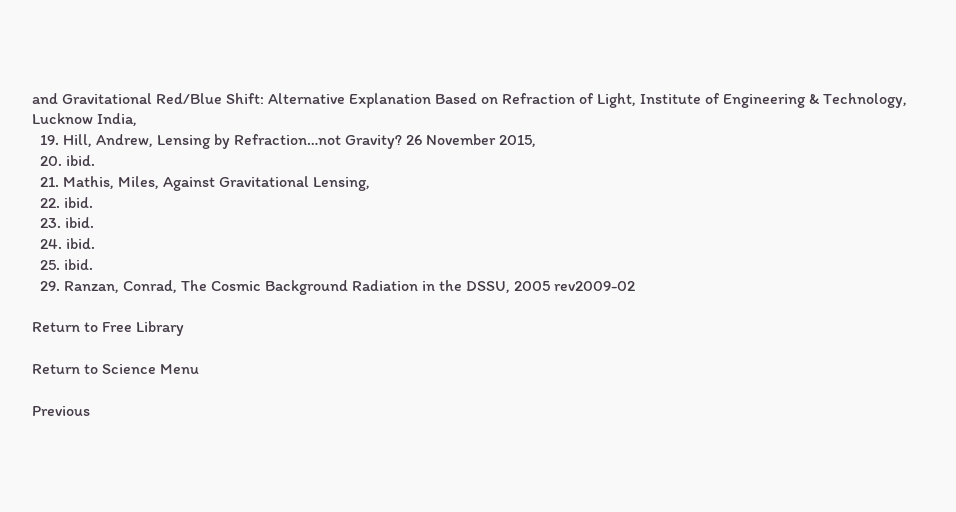and Gravitational Red/Blue Shift: Alternative Explanation Based on Refraction of Light, Institute of Engineering & Technology, Lucknow India,
  19. Hill, Andrew, Lensing by Refraction…not Gravity? 26 November 2015,
  20. ibid.
  21. Mathis, Miles, Against Gravitational Lensing,
  22. ibid.
  23. ibid.
  24. ibid.
  25. ibid.
  29. Ranzan, Conrad, The Cosmic Background Radiation in the DSSU, 2005 rev2009-02

Return to Free Library

Return to Science Menu

Previous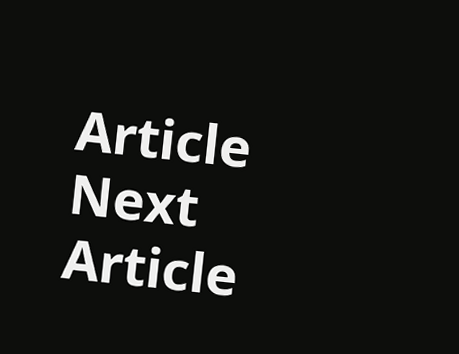Article                                                                         Next Article